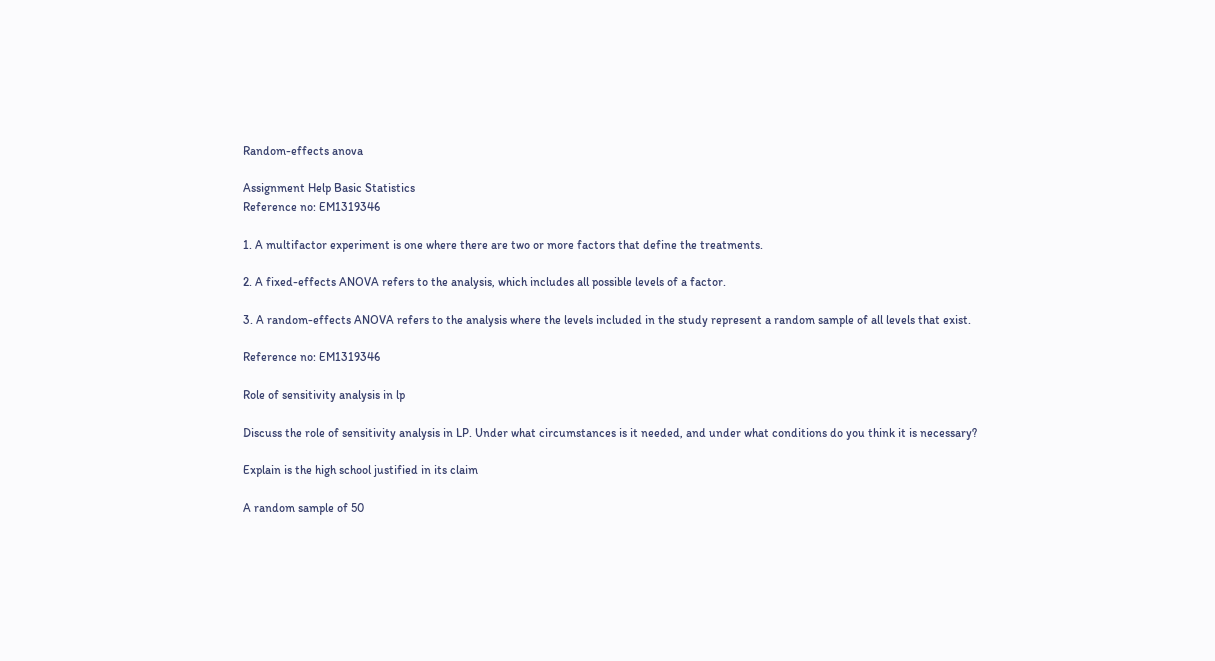Random-effects anova

Assignment Help Basic Statistics
Reference no: EM1319346

1. A multifactor experiment is one where there are two or more factors that define the treatments.

2. A fixed-effects ANOVA refers to the analysis, which includes all possible levels of a factor.

3. A random-effects ANOVA refers to the analysis where the levels included in the study represent a random sample of all levels that exist.

Reference no: EM1319346

Role of sensitivity analysis in lp

Discuss the role of sensitivity analysis in LP. Under what circumstances is it needed, and under what conditions do you think it is necessary?

Explain is the high school justified in its claim

A random sample of 50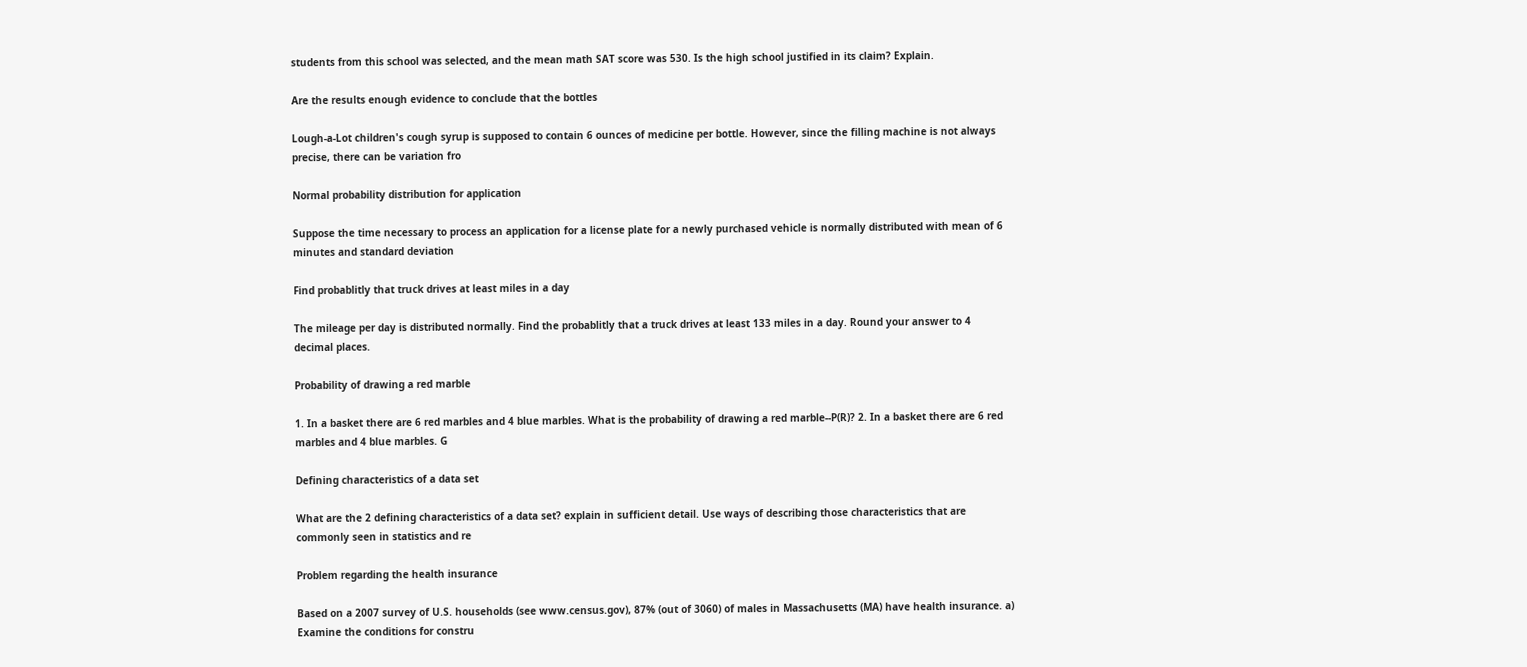students from this school was selected, and the mean math SAT score was 530. Is the high school justified in its claim? Explain.

Are the results enough evidence to conclude that the bottles

Lough-a-Lot children's cough syrup is supposed to contain 6 ounces of medicine per bottle. However, since the filling machine is not always precise, there can be variation fro

Normal probability distribution for application

Suppose the time necessary to process an application for a license plate for a newly purchased vehicle is normally distributed with mean of 6 minutes and standard deviation

Find probablitly that truck drives at least miles in a day

The mileage per day is distributed normally. Find the probablitly that a truck drives at least 133 miles in a day. Round your answer to 4 decimal places.

Probability of drawing a red marble

1. In a basket there are 6 red marbles and 4 blue marbles. What is the probability of drawing a red marble--P(R)? 2. In a basket there are 6 red marbles and 4 blue marbles. G

Defining characteristics of a data set

What are the 2 defining characteristics of a data set? explain in sufficient detail. Use ways of describing those characteristics that are commonly seen in statistics and re

Problem regarding the health insurance

Based on a 2007 survey of U.S. households (see www.census.gov), 87% (out of 3060) of males in Massachusetts (MA) have health insurance. a) Examine the conditions for constru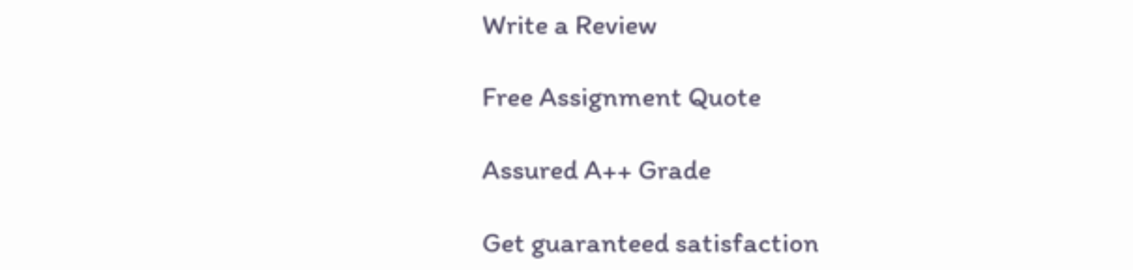Write a Review

Free Assignment Quote

Assured A++ Grade

Get guaranteed satisfaction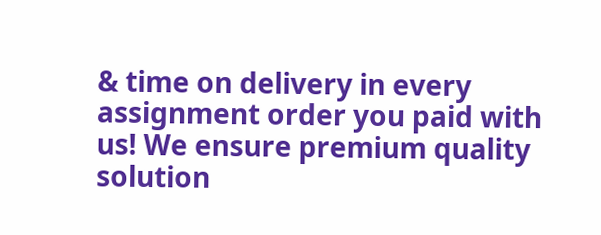& time on delivery in every assignment order you paid with us! We ensure premium quality solution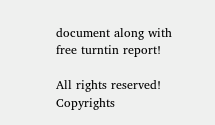document along with free turntin report!

All rights reserved! Copyrights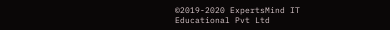©2019-2020 ExpertsMind IT Educational Pvt Ltd